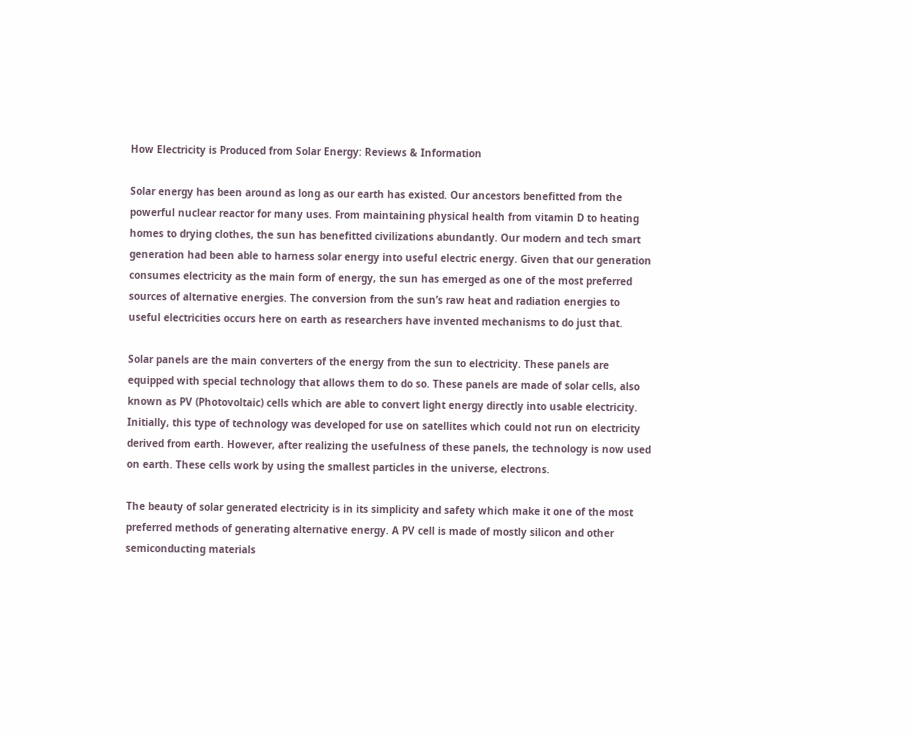How Electricity is Produced from Solar Energy: Reviews & Information

Solar energy has been around as long as our earth has existed. Our ancestors benefitted from the powerful nuclear reactor for many uses. From maintaining physical health from vitamin D to heating homes to drying clothes, the sun has benefitted civilizations abundantly. Our modern and tech smart generation had been able to harness solar energy into useful electric energy. Given that our generation consumes electricity as the main form of energy, the sun has emerged as one of the most preferred sources of alternative energies. The conversion from the sun’s raw heat and radiation energies to useful electricities occurs here on earth as researchers have invented mechanisms to do just that.

Solar panels are the main converters of the energy from the sun to electricity. These panels are equipped with special technology that allows them to do so. These panels are made of solar cells, also known as PV (Photovoltaic) cells which are able to convert light energy directly into usable electricity. Initially, this type of technology was developed for use on satellites which could not run on electricity derived from earth. However, after realizing the usefulness of these panels, the technology is now used on earth. These cells work by using the smallest particles in the universe, electrons.

The beauty of solar generated electricity is in its simplicity and safety which make it one of the most preferred methods of generating alternative energy. A PV cell is made of mostly silicon and other semiconducting materials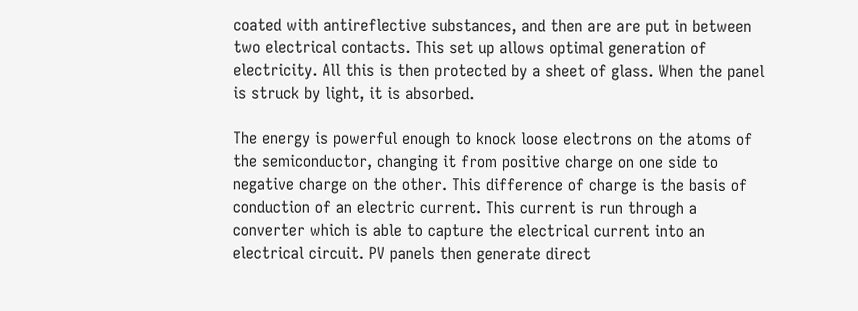coated with antireflective substances, and then are are put in between two electrical contacts. This set up allows optimal generation of electricity. All this is then protected by a sheet of glass. When the panel is struck by light, it is absorbed.

The energy is powerful enough to knock loose electrons on the atoms of the semiconductor, changing it from positive charge on one side to negative charge on the other. This difference of charge is the basis of conduction of an electric current. This current is run through a converter which is able to capture the electrical current into an electrical circuit. PV panels then generate direct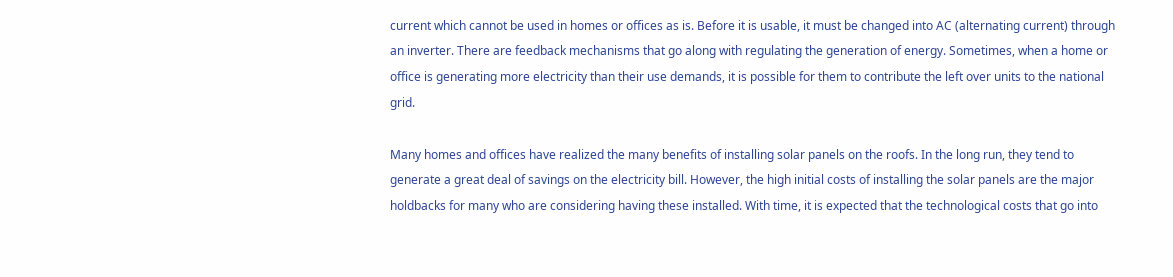current which cannot be used in homes or offices as is. Before it is usable, it must be changed into AC (alternating current) through an inverter. There are feedback mechanisms that go along with regulating the generation of energy. Sometimes, when a home or office is generating more electricity than their use demands, it is possible for them to contribute the left over units to the national grid.

Many homes and offices have realized the many benefits of installing solar panels on the roofs. In the long run, they tend to generate a great deal of savings on the electricity bill. However, the high initial costs of installing the solar panels are the major holdbacks for many who are considering having these installed. With time, it is expected that the technological costs that go into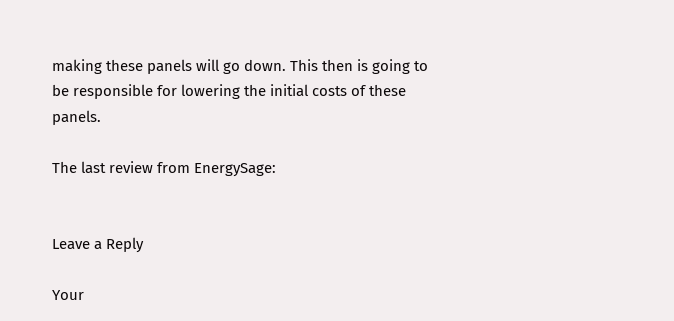making these panels will go down. This then is going to be responsible for lowering the initial costs of these panels.

The last review from EnergySage:


Leave a Reply

Your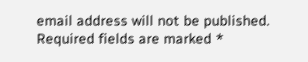email address will not be published. Required fields are marked *